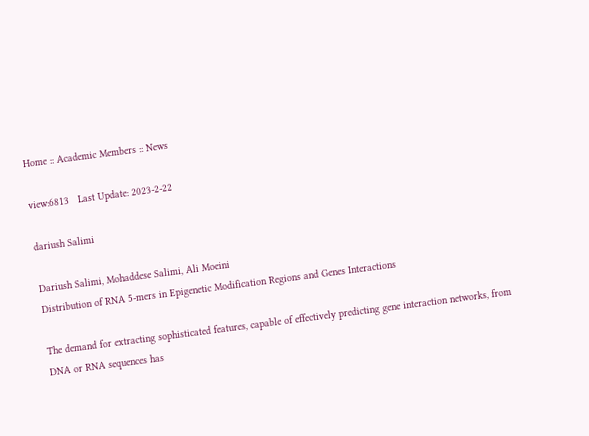Home :: Academic Members :: News

view:6813   Last Update: 2023-2-22

dariush Salimi

Dariush Salimi, Mohaddese Salimi, Ali Moeini
Distribution of RNA 5-mers in Epigenetic Modification Regions and Genes Interactions

The demand for extracting sophisticated features, capable of effectively predicting gene interaction networks, from DNA or RNA sequences has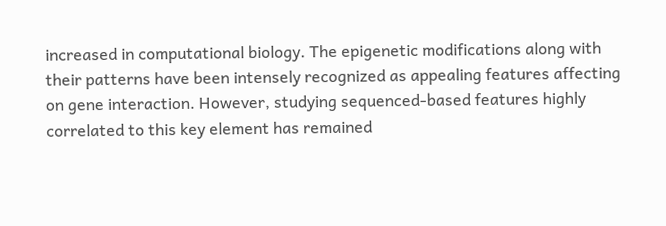increased in computational biology. The epigenetic modifications along with their patterns have been intensely recognized as appealing features affecting on gene interaction. However, studying sequenced-based features highly correlated to this key element has remained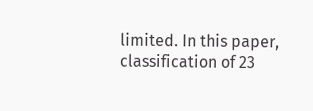limited. In this paper, classification of 23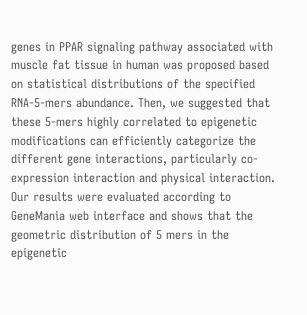genes in PPAR signaling pathway associated with muscle fat tissue in human was proposed based on statistical distributions of the specified RNA-5-mers abundance. Then, we suggested that these 5-mers highly correlated to epigenetic modifications can efficiently categorize the different gene interactions, particularly co-expression interaction and physical interaction. Our results were evaluated according to GeneMania web interface and shows that the geometric distribution of 5 mers in the epigenetic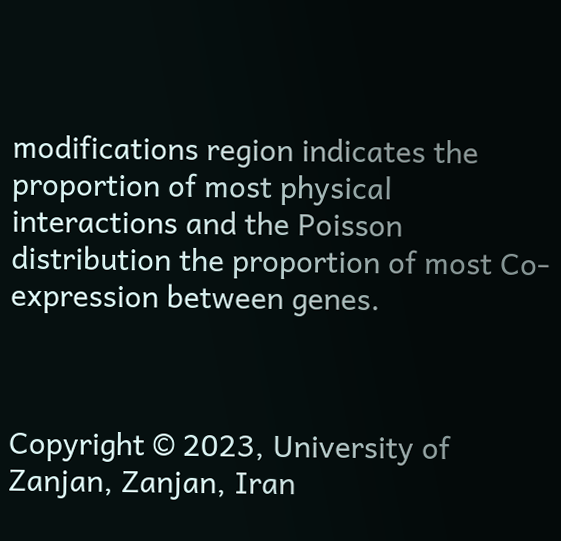modifications region indicates the proportion of most physical interactions and the Poisson distribution the proportion of most Co- expression between genes.



Copyright © 2023, University of Zanjan, Zanjan, Iran